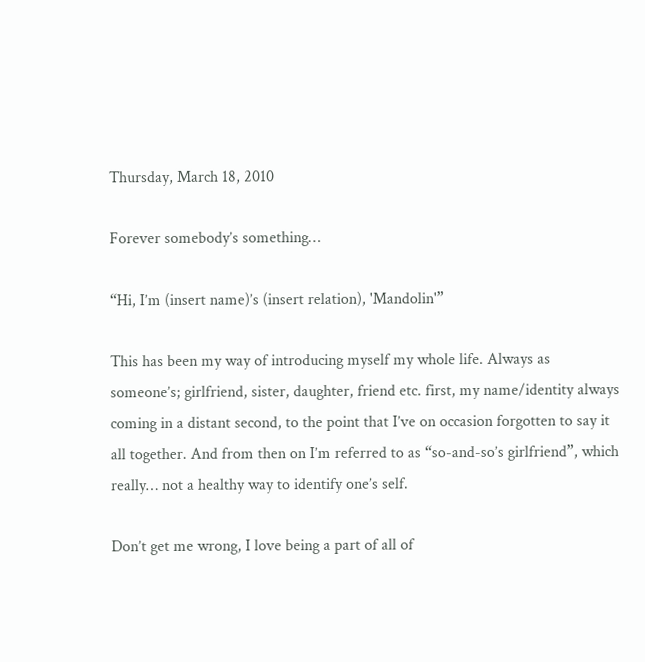Thursday, March 18, 2010

Forever somebody’s something…

“Hi, I’m (insert name)’s (insert relation), 'Mandolin'”

This has been my way of introducing myself my whole life. Always as someone’s; girlfriend, sister, daughter, friend etc. first, my name/identity always coming in a distant second, to the point that I’ve on occasion forgotten to say it all together. And from then on I’m referred to as “so-and-so’s girlfriend”, which really… not a healthy way to identify one’s self.

Don’t get me wrong, I love being a part of all of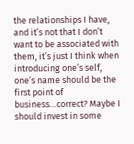the relationships I have, and it’s not that I don’t want to be associated with them, it’s just I think when introducing one’s self, one’s name should be the first point of business…correct? Maybe I should invest in some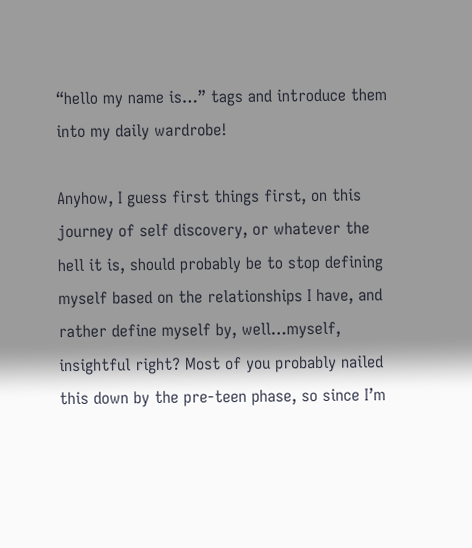“hello my name is…” tags and introduce them into my daily wardrobe!

Anyhow, I guess first things first, on this journey of self discovery, or whatever the hell it is, should probably be to stop defining myself based on the relationships I have, and rather define myself by, well…myself, insightful right? Most of you probably nailed this down by the pre-teen phase, so since I’m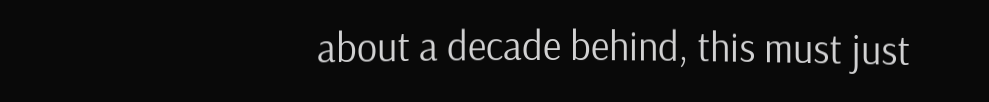about a decade behind, this must just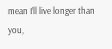mean I’ll live longer than you,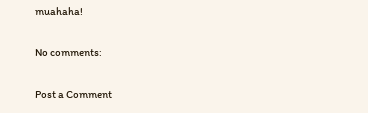muahaha!

No comments:

Post a Comment